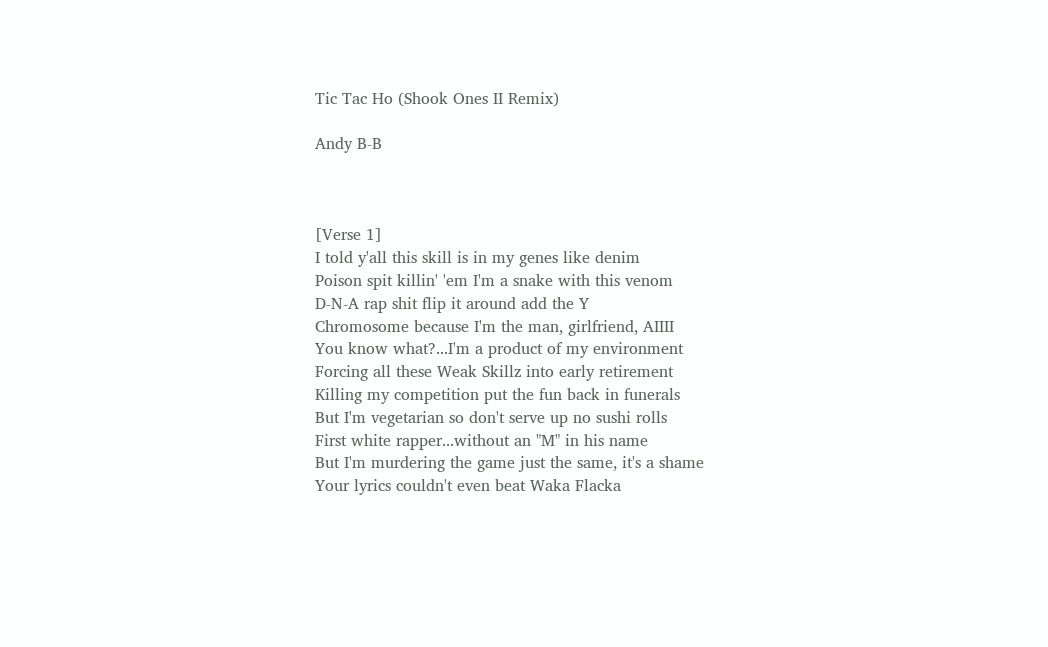Tic Tac Ho (Shook Ones II Remix)

Andy B-B



[Verse 1]
I told y'all this skill is in my genes like denim
Poison spit killin' 'em I'm a snake with this venom
D-N-A rap shit flip it around add the Y
Chromosome because I'm the man, girlfriend, AIIII
You know what?...I'm a product of my environment
Forcing all these Weak Skillz into early retirement
Killing my competition put the fun back in funerals
But I'm vegetarian so don't serve up no sushi rolls
First white rapper...without an "M" in his name
But I'm murdering the game just the same, it's a shame
Your lyrics couldn't even beat Waka Flacka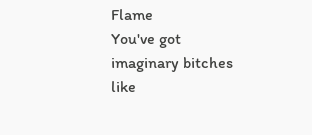Flame
You've got imaginary bitches like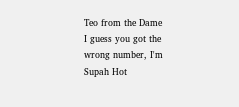Teo from the Dame
I guess you got the wrong number, I'm Supah Hot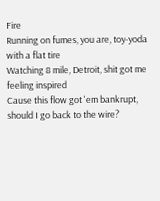Fire
Running on fumes, you are, toy-yoda with a flat tire
Watching 8 mile, Detroit, shit got me feeling inspired
Cause this flow got 'em bankrupt, should I go back to the wire?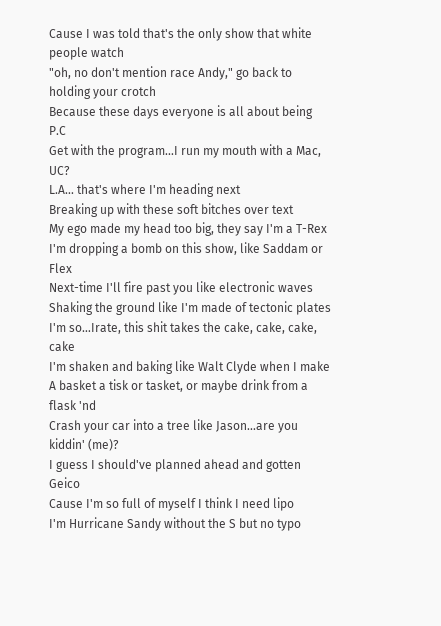Cause I was told that's the only show that white people watch
"oh, no don't mention race Andy," go back to holding your crotch
Because these days everyone is all about being P.C
Get with the program...I run my mouth with a Mac, UC?
L.A... that's where I'm heading next
Breaking up with these soft bitches over text
My ego made my head too big, they say I'm a T-Rex
I'm dropping a bomb on this show, like Saddam or Flex
Next-time I'll fire past you like electronic waves
Shaking the ground like I'm made of tectonic plates
I'm so…Irate, this shit takes the cake, cake, cake, cake
I'm shaken and baking like Walt Clyde when I make
A basket a tisk or tasket, or maybe drink from a flask 'nd
Crash your car into a tree like Jason...are you kiddin' (me)?
I guess I should've planned ahead and gotten Geico
Cause I'm so full of myself I think I need lipo
I'm Hurricane Sandy without the S but no typo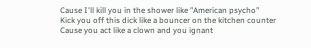Cause I'll kill you in the shower like "American psycho"
Kick you off this dick like a bouncer on the kitchen counter
Cause you act like a clown and you ignant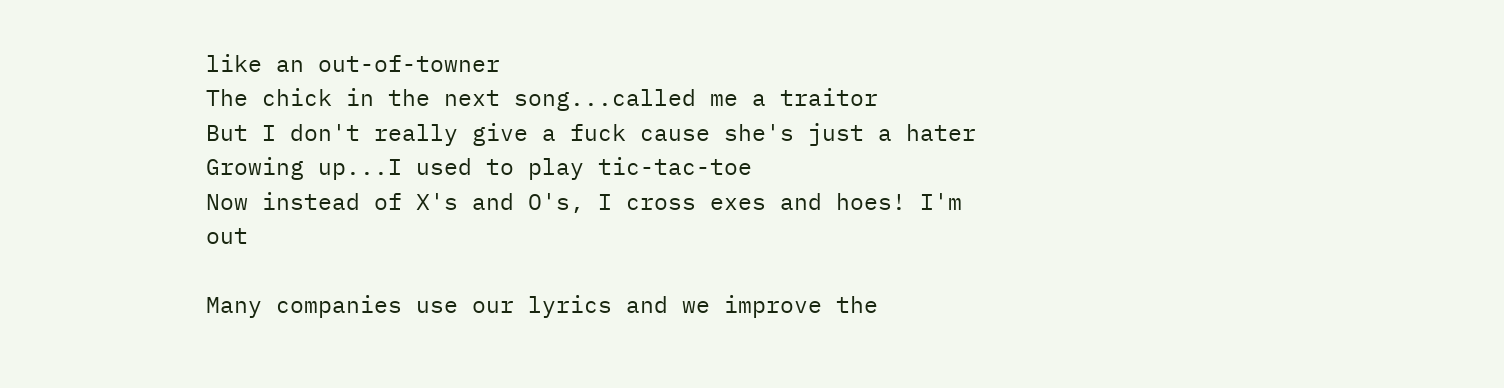like an out-of-towner
The chick in the next song...called me a traitor
But I don't really give a fuck cause she's just a hater
Growing up...I used to play tic-tac-toe
Now instead of X's and O's, I cross exes and hoes! I'm out

Many companies use our lyrics and we improve the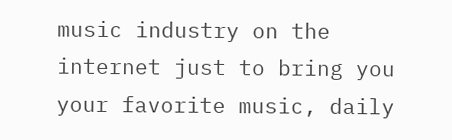music industry on the internet just to bring you your favorite music, daily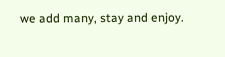we add many, stay and enjoy.